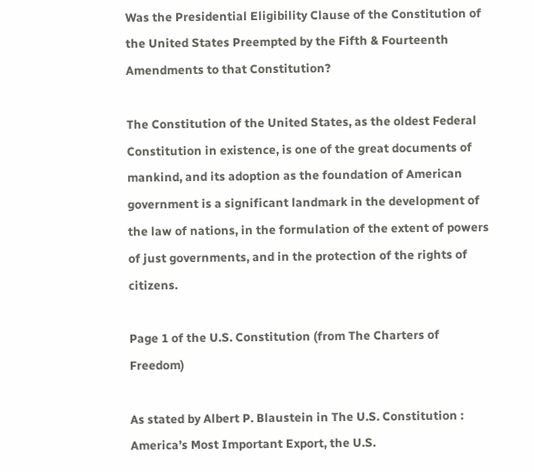Was the Presidential Eligibility Clause of the Constitution of the United States Preempted by the Fifth & Fourteenth Amendments to that Constitution?

The Constitution of the United States, as the oldest Federal Constitution in existence, is one of the great documents of mankind, and its adoption as the foundation of American government is a significant landmark in the development of the law of nations, in the formulation of the extent of powers of just governments, and in the protection of the rights of citizens.

Page 1 of the U.S. Constitution (from The Charters of Freedom)

As stated by Albert P. Blaustein in The U.S. Constitution : America’s Most Important Export, the U.S.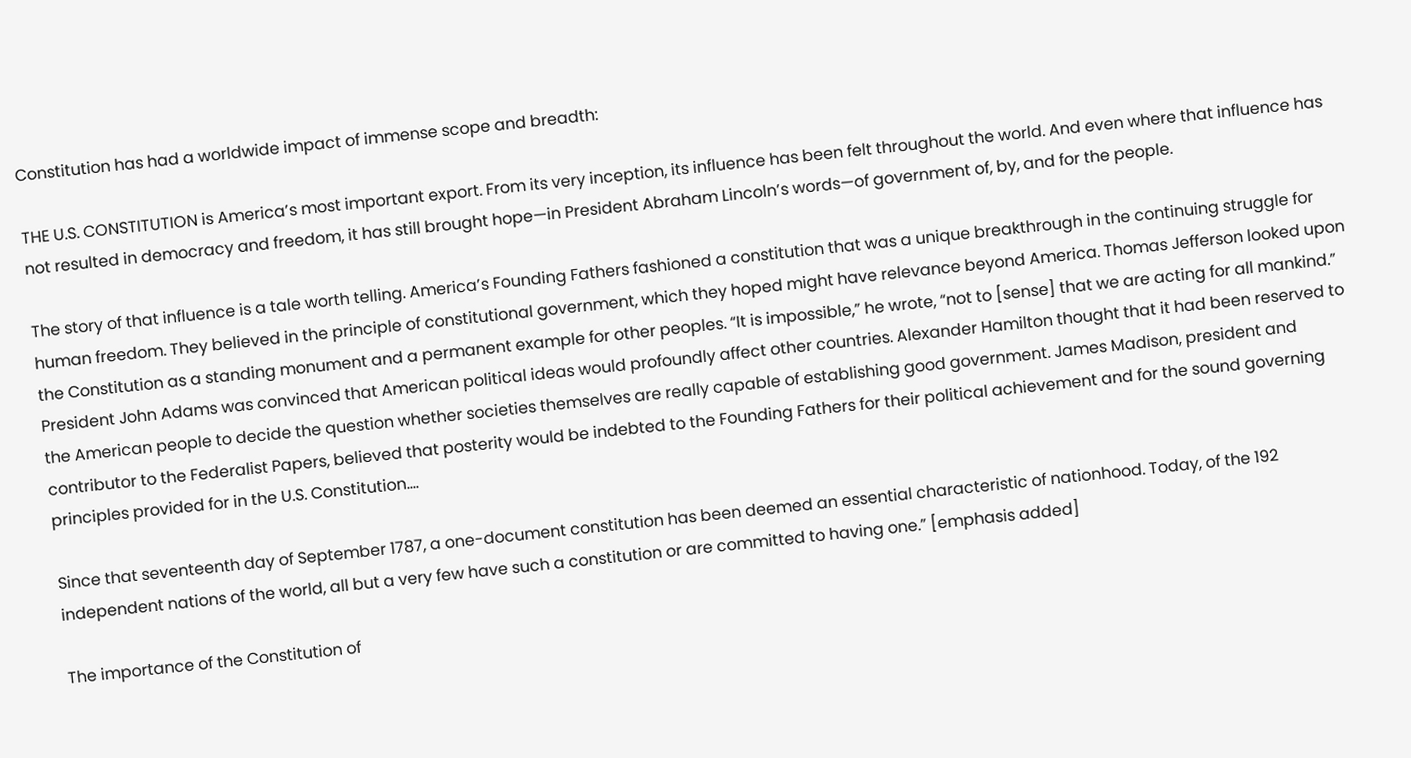Constitution has had a worldwide impact of immense scope and breadth:

THE U.S. CONSTITUTION is America’s most important export. From its very inception, its influence has been felt throughout the world. And even where that influence has not resulted in democracy and freedom, it has still brought hope—in President Abraham Lincoln’s words—of government of, by, and for the people.

The story of that influence is a tale worth telling. America’s Founding Fathers fashioned a constitution that was a unique breakthrough in the continuing struggle for human freedom. They believed in the principle of constitutional government, which they hoped might have relevance beyond America. Thomas Jefferson looked upon the Constitution as a standing monument and a permanent example for other peoples. “It is impossible,” he wrote, “not to [sense] that we are acting for all mankind.” President John Adams was convinced that American political ideas would profoundly affect other countries. Alexander Hamilton thought that it had been reserved to the American people to decide the question whether societies themselves are really capable of establishing good government. James Madison, president and contributor to the Federalist Papers, believed that posterity would be indebted to the Founding Fathers for their political achievement and for the sound governing principles provided for in the U.S. Constitution….

Since that seventeenth day of September 1787, a one-document constitution has been deemed an essential characteristic of nationhood. Today, of the 192 independent nations of the world, all but a very few have such a constitution or are committed to having one.” [emphasis added]

The importance of the Constitution of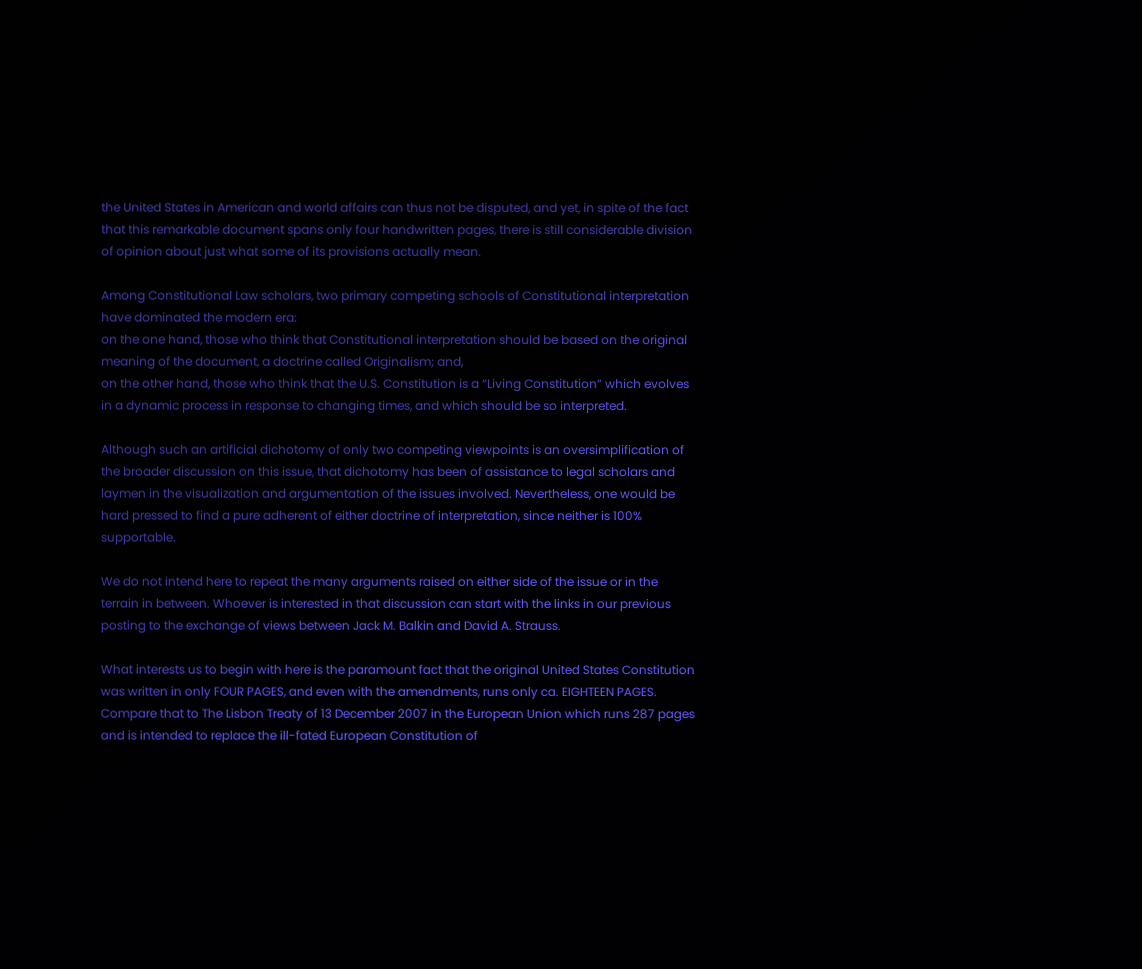the United States in American and world affairs can thus not be disputed, and yet, in spite of the fact that this remarkable document spans only four handwritten pages, there is still considerable division of opinion about just what some of its provisions actually mean.

Among Constitutional Law scholars, two primary competing schools of Constitutional interpretation have dominated the modern era:
on the one hand, those who think that Constitutional interpretation should be based on the original meaning of the document, a doctrine called Originalism; and,
on the other hand, those who think that the U.S. Constitution is a “Living Constitution” which evolves in a dynamic process in response to changing times, and which should be so interpreted.

Although such an artificial dichotomy of only two competing viewpoints is an oversimplification of the broader discussion on this issue, that dichotomy has been of assistance to legal scholars and laymen in the visualization and argumentation of the issues involved. Nevertheless, one would be hard pressed to find a pure adherent of either doctrine of interpretation, since neither is 100% supportable.

We do not intend here to repeat the many arguments raised on either side of the issue or in the terrain in between. Whoever is interested in that discussion can start with the links in our previous posting to the exchange of views between Jack M. Balkin and David A. Strauss.

What interests us to begin with here is the paramount fact that the original United States Constitution was written in only FOUR PAGES, and even with the amendments, runs only ca. EIGHTEEN PAGES. Compare that to The Lisbon Treaty of 13 December 2007 in the European Union which runs 287 pages and is intended to replace the ill-fated European Constitution of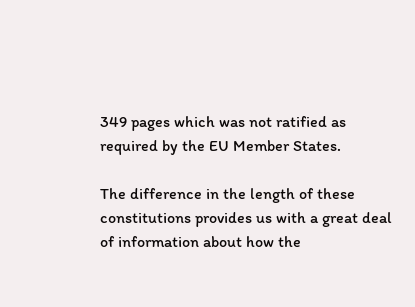349 pages which was not ratified as required by the EU Member States.

The difference in the length of these constitutions provides us with a great deal of information about how the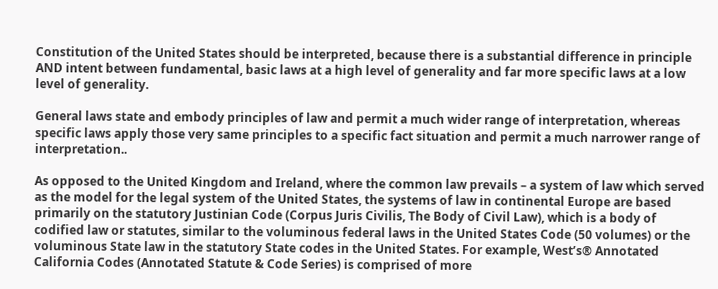Constitution of the United States should be interpreted, because there is a substantial difference in principle AND intent between fundamental, basic laws at a high level of generality and far more specific laws at a low level of generality.

General laws state and embody principles of law and permit a much wider range of interpretation, whereas specific laws apply those very same principles to a specific fact situation and permit a much narrower range of interpretation..

As opposed to the United Kingdom and Ireland, where the common law prevails – a system of law which served as the model for the legal system of the United States, the systems of law in continental Europe are based primarily on the statutory Justinian Code (Corpus Juris Civilis, The Body of Civil Law), which is a body of codified law or statutes, similar to the voluminous federal laws in the United States Code (50 volumes) or the voluminous State law in the statutory State codes in the United States. For example, West’s® Annotated California Codes (Annotated Statute & Code Series) is comprised of more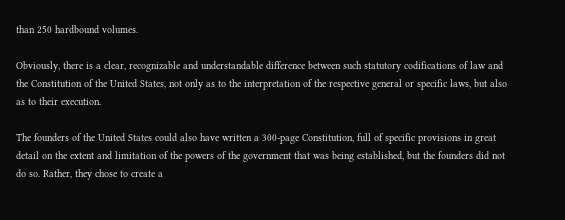than 250 hardbound volumes.

Obviously, there is a clear, recognizable and understandable difference between such statutory codifications of law and the Constitution of the United States, not only as to the interpretation of the respective general or specific laws, but also as to their execution.

The founders of the United States could also have written a 300-page Constitution, full of specific provisions in great detail on the extent and limitation of the powers of the government that was being established, but the founders did not do so. Rather, they chose to create a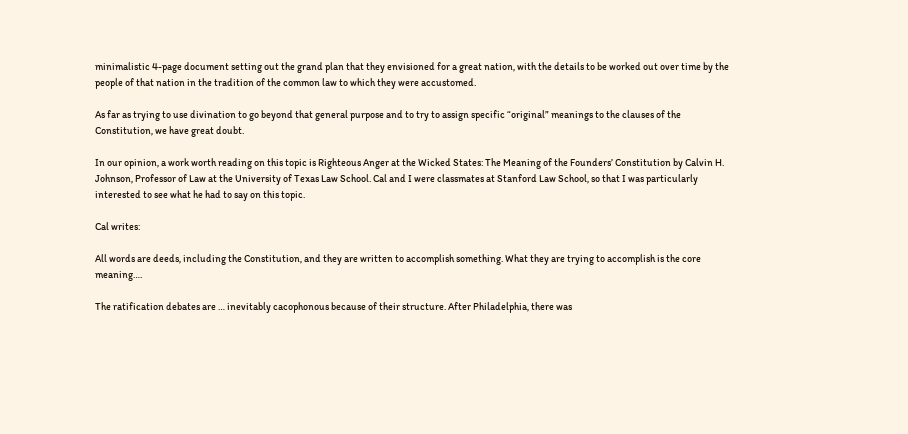minimalistic 4-page document setting out the grand plan that they envisioned for a great nation, with the details to be worked out over time by the people of that nation in the tradition of the common law to which they were accustomed.

As far as trying to use divination to go beyond that general purpose and to try to assign specific “original” meanings to the clauses of the Constitution, we have great doubt.

In our opinion, a work worth reading on this topic is Righteous Anger at the Wicked States: The Meaning of the Founders’ Constitution by Calvin H. Johnson, Professor of Law at the University of Texas Law School. Cal and I were classmates at Stanford Law School, so that I was particularly interested to see what he had to say on this topic.

Cal writes:

All words are deeds, including the Constitution, and they are written to accomplish something. What they are trying to accomplish is the core meaning….

The ratification debates are … inevitably cacophonous because of their structure. After Philadelphia, there was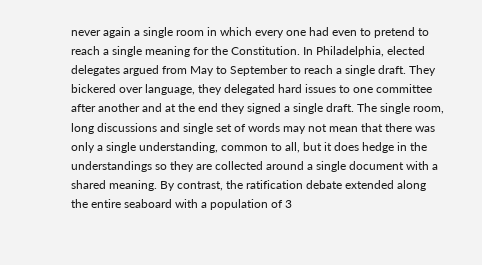never again a single room in which every one had even to pretend to reach a single meaning for the Constitution. In Philadelphia, elected delegates argued from May to September to reach a single draft. They bickered over language, they delegated hard issues to one committee after another and at the end they signed a single draft. The single room, long discussions and single set of words may not mean that there was only a single understanding, common to all, but it does hedge in the understandings so they are collected around a single document with a shared meaning. By contrast, the ratification debate extended along the entire seaboard with a population of 3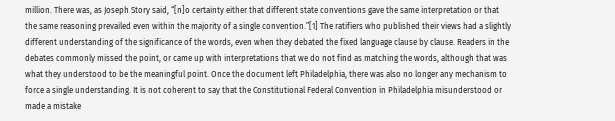million. There was, as Joseph Story said, “[n]o certainty either that different state conventions gave the same interpretation or that the same reasoning prevailed even within the majority of a single convention.”[1] The ratifiers who published their views had a slightly different understanding of the significance of the words, even when they debated the fixed language clause by clause. Readers in the debates commonly missed the point, or came up with interpretations that we do not find as matching the words, although that was what they understood to be the meaningful point. Once the document left Philadelphia, there was also no longer any mechanism to force a single understanding. It is not coherent to say that the Constitutional Federal Convention in Philadelphia misunderstood or made a mistake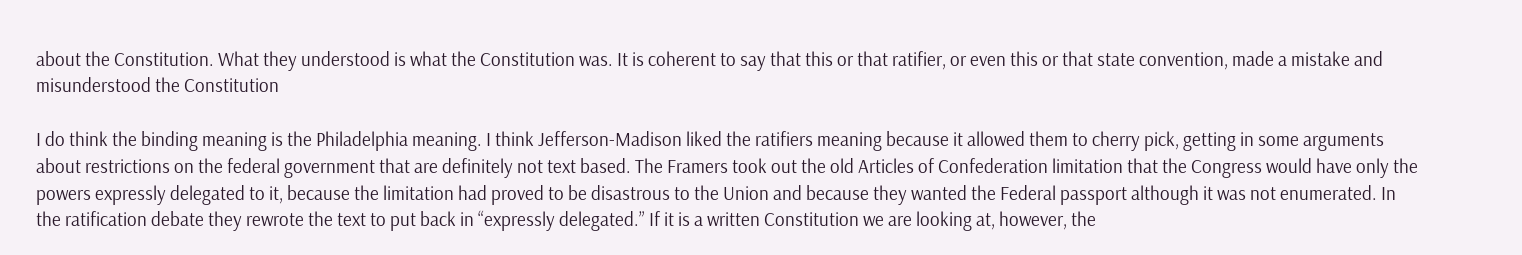about the Constitution. What they understood is what the Constitution was. It is coherent to say that this or that ratifier, or even this or that state convention, made a mistake and misunderstood the Constitution

I do think the binding meaning is the Philadelphia meaning. I think Jefferson-Madison liked the ratifiers meaning because it allowed them to cherry pick, getting in some arguments about restrictions on the federal government that are definitely not text based. The Framers took out the old Articles of Confederation limitation that the Congress would have only the powers expressly delegated to it, because the limitation had proved to be disastrous to the Union and because they wanted the Federal passport although it was not enumerated. In the ratification debate they rewrote the text to put back in “expressly delegated.” If it is a written Constitution we are looking at, however, the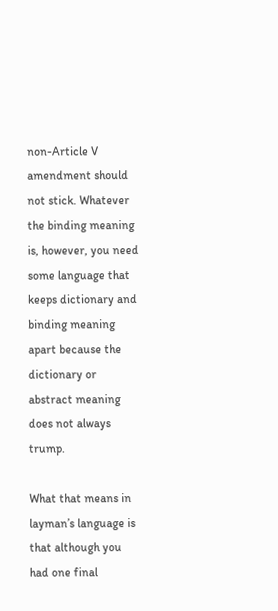non-Article V amendment should not stick. Whatever the binding meaning is, however, you need some language that keeps dictionary and binding meaning apart because the dictionary or abstract meaning does not always trump.

What that means in layman’s language is that although you had one final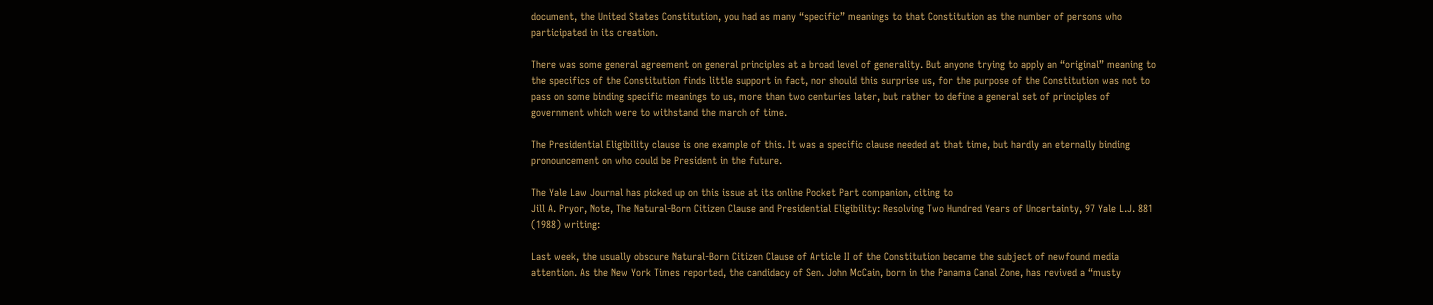document, the United States Constitution, you had as many “specific” meanings to that Constitution as the number of persons who participated in its creation.

There was some general agreement on general principles at a broad level of generality. But anyone trying to apply an “original” meaning to the specifics of the Constitution finds little support in fact, nor should this surprise us, for the purpose of the Constitution was not to pass on some binding specific meanings to us, more than two centuries later, but rather to define a general set of principles of government which were to withstand the march of time.

The Presidential Eligibility clause is one example of this. It was a specific clause needed at that time, but hardly an eternally binding pronouncement on who could be President in the future.

The Yale Law Journal has picked up on this issue at its online Pocket Part companion, citing to
Jill A. Pryor, Note, The Natural-Born Citizen Clause and Presidential Eligibility: Resolving Two Hundred Years of Uncertainty, 97 Yale L.J. 881 (1988) writing:

Last week, the usually obscure Natural-Born Citizen Clause of Article II of the Constitution became the subject of newfound media attention. As the New York Times reported, the candidacy of Sen. John McCain, born in the Panama Canal Zone, has revived a “musty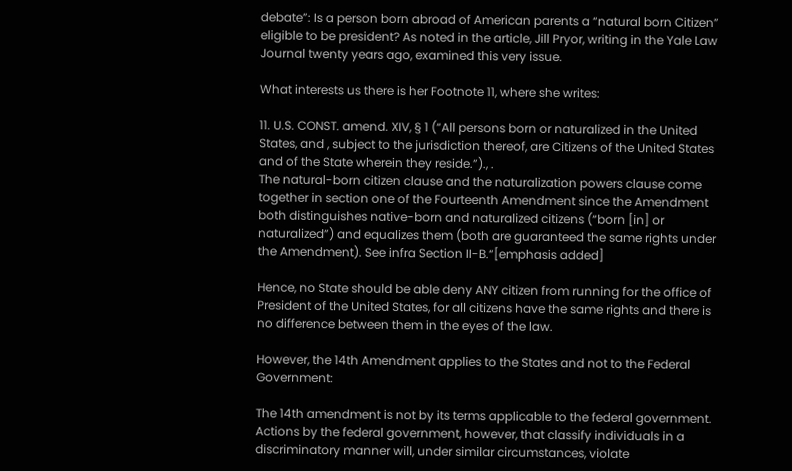debate”: Is a person born abroad of American parents a “natural born Citizen” eligible to be president? As noted in the article, Jill Pryor, writing in the Yale Law Journal twenty years ago, examined this very issue.

What interests us there is her Footnote 11, where she writes:

11. U.S. CONST. amend. XIV, § 1 (“All persons born or naturalized in the United States, and , subject to the jurisdiction thereof, are Citizens of the United States and of the State wherein they reside.”)., .
The natural-born citizen clause and the naturalization powers clause come together in section one of the Fourteenth Amendment since the Amendment both distinguishes native-born and naturalized citizens (“born [in] or naturalized”) and equalizes them (both are guaranteed the same rights under the Amendment). See infra Section II-B.“[emphasis added]

Hence, no State should be able deny ANY citizen from running for the office of President of the United States, for all citizens have the same rights and there is no difference between them in the eyes of the law.

However, the 14th Amendment applies to the States and not to the Federal Government:

The 14th amendment is not by its terms applicable to the federal government. Actions by the federal government, however, that classify individuals in a discriminatory manner will, under similar circumstances, violate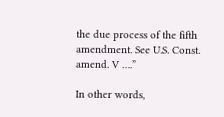the due process of the fifth amendment. See U.S. Const. amend. V ….”

In other words,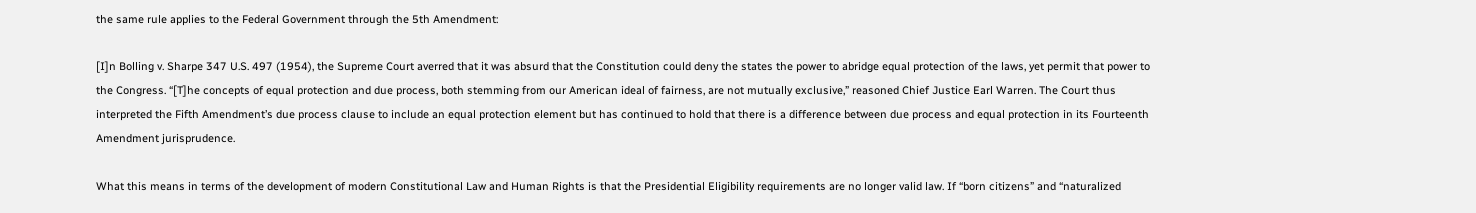the same rule applies to the Federal Government through the 5th Amendment:

[I]n Bolling v. Sharpe 347 U.S. 497 (1954), the Supreme Court averred that it was absurd that the Constitution could deny the states the power to abridge equal protection of the laws, yet permit that power to the Congress. “[T]he concepts of equal protection and due process, both stemming from our American ideal of fairness, are not mutually exclusive,” reasoned Chief Justice Earl Warren. The Court thus interpreted the Fifth Amendment’s due process clause to include an equal protection element but has continued to hold that there is a difference between due process and equal protection in its Fourteenth Amendment jurisprudence.

What this means in terms of the development of modern Constitutional Law and Human Rights is that the Presidential Eligibility requirements are no longer valid law. If “born citizens” and “naturalized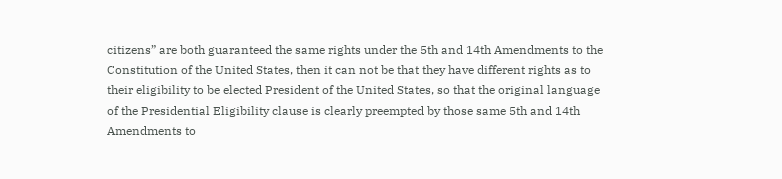citizens” are both guaranteed the same rights under the 5th and 14th Amendments to the Constitution of the United States, then it can not be that they have different rights as to their eligibility to be elected President of the United States, so that the original language of the Presidential Eligibility clause is clearly preempted by those same 5th and 14th Amendments to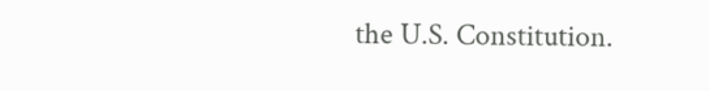the U.S. Constitution.